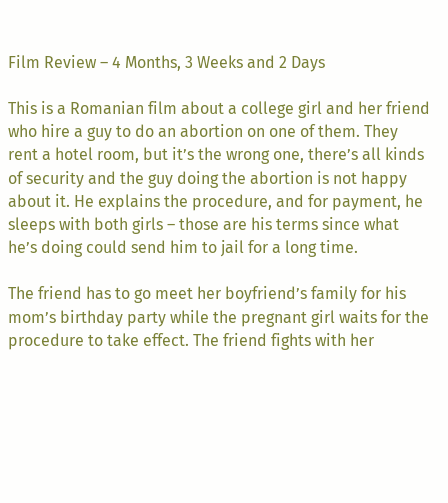Film Review – 4 Months, 3 Weeks and 2 Days

This is a Romanian film about a college girl and her friend who hire a guy to do an abortion on one of them. They rent a hotel room, but it’s the wrong one, there’s all kinds of security and the guy doing the abortion is not happy about it. He explains the procedure, and for payment, he sleeps with both girls – those are his terms since what he’s doing could send him to jail for a long time.

The friend has to go meet her boyfriend’s family for his mom’s birthday party while the pregnant girl waits for the procedure to take effect. The friend fights with her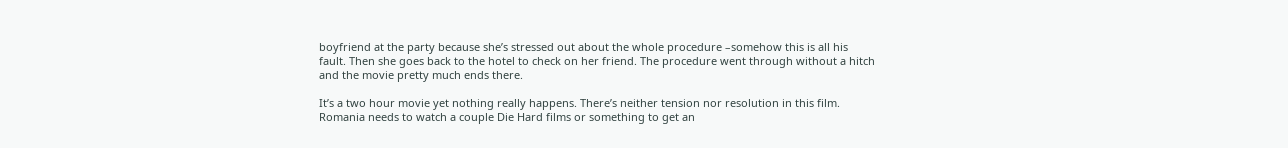boyfriend at the party because she’s stressed out about the whole procedure –somehow this is all his fault. Then she goes back to the hotel to check on her friend. The procedure went through without a hitch and the movie pretty much ends there.

It’s a two hour movie yet nothing really happens. There’s neither tension nor resolution in this film. Romania needs to watch a couple Die Hard films or something to get an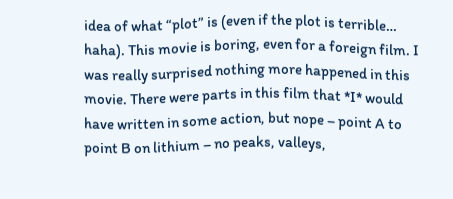idea of what “plot” is (even if the plot is terrible… haha). This movie is boring, even for a foreign film. I was really surprised nothing more happened in this movie. There were parts in this film that *I* would have written in some action, but nope – point A to point B on lithium – no peaks, valleys,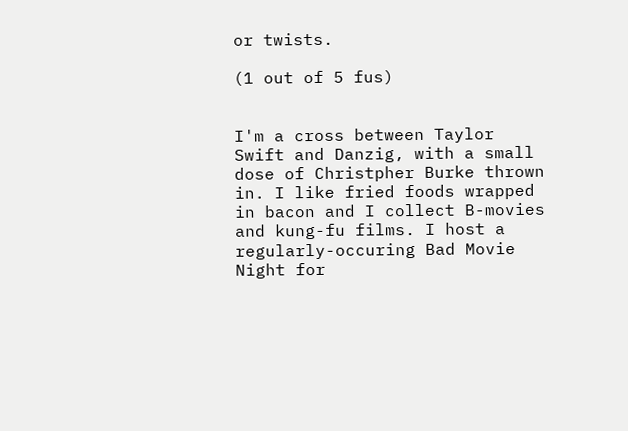or twists.

(1 out of 5 fus)


I'm a cross between Taylor Swift and Danzig, with a small dose of Christpher Burke thrown in. I like fried foods wrapped in bacon and I collect B-movies and kung-fu films. I host a regularly-occuring Bad Movie Night for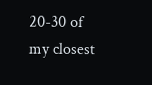20-30 of my closest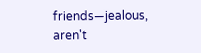friends—jealous, aren't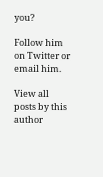you?

Follow him on Twitter or email him.

View all posts by this author